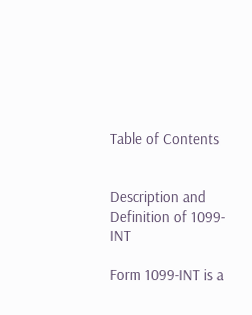Table of Contents


Description and Definition of 1099-INT

Form 1099-INT is a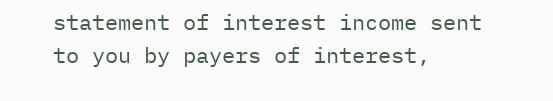statement of interest income sent to you by payers of interest,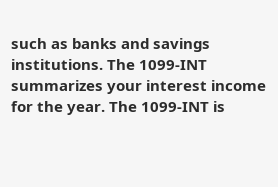such as banks and savings institutions. The 1099-INT summarizes your interest income for the year. The 1099-INT is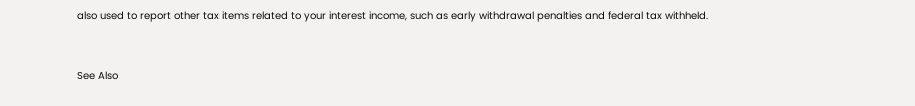also used to report other tax items related to your interest income, such as early withdrawal penalties and federal tax withheld.


See Also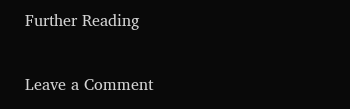Further Reading

Leave a Comment